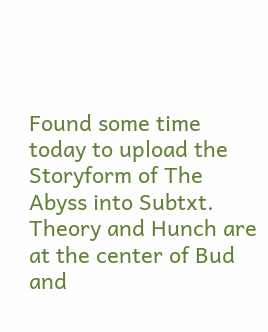Found some time today to upload the Storyform of The Abyss into Subtxt. Theory and Hunch are at the center of Bud and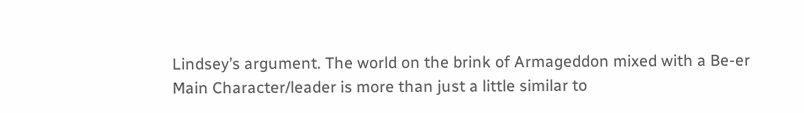Lindsey’s argument. The world on the brink of Armageddon mixed with a Be-er Main Character/leader is more than just a little similar to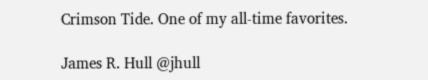Crimson Tide. One of my all-time favorites.

James R. Hull @jhull